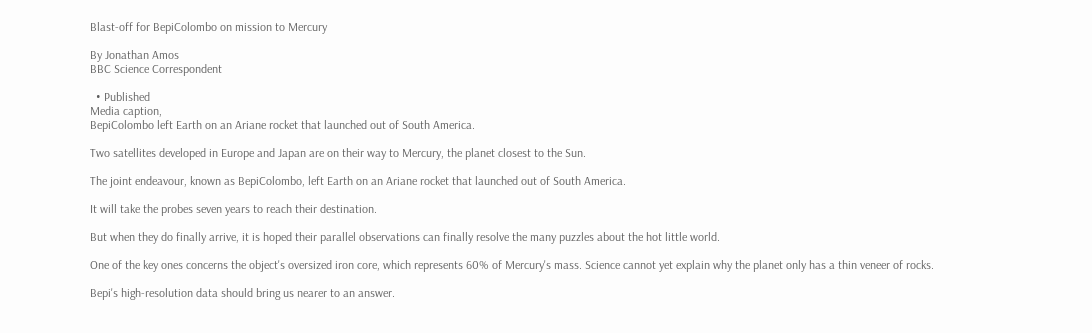Blast-off for BepiColombo on mission to Mercury

By Jonathan Amos
BBC Science Correspondent

  • Published
Media caption,
BepiColombo left Earth on an Ariane rocket that launched out of South America.

Two satellites developed in Europe and Japan are on their way to Mercury, the planet closest to the Sun.

The joint endeavour, known as BepiColombo, left Earth on an Ariane rocket that launched out of South America.

It will take the probes seven years to reach their destination.

But when they do finally arrive, it is hoped their parallel observations can finally resolve the many puzzles about the hot little world.

One of the key ones concerns the object's oversized iron core, which represents 60% of Mercury's mass. Science cannot yet explain why the planet only has a thin veneer of rocks.

Bepi's high-resolution data should bring us nearer to an answer.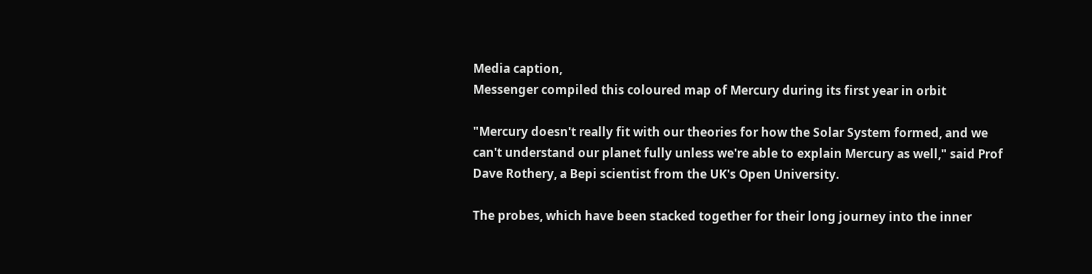Media caption,
Messenger compiled this coloured map of Mercury during its first year in orbit

"Mercury doesn't really fit with our theories for how the Solar System formed, and we can't understand our planet fully unless we're able to explain Mercury as well," said Prof Dave Rothery, a Bepi scientist from the UK's Open University.

The probes, which have been stacked together for their long journey into the inner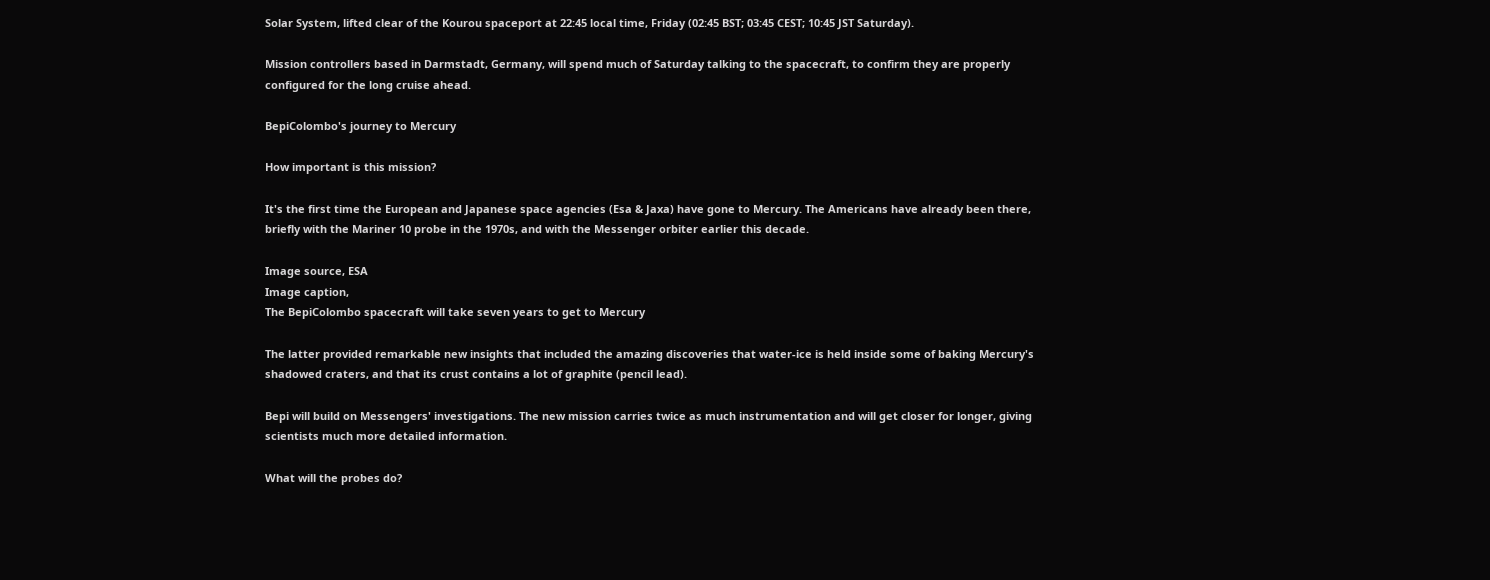Solar System, lifted clear of the Kourou spaceport at 22:45 local time, Friday (02:45 BST; 03:45 CEST; 10:45 JST Saturday).

Mission controllers based in Darmstadt, Germany, will spend much of Saturday talking to the spacecraft, to confirm they are properly configured for the long cruise ahead.

BepiColombo's journey to Mercury

How important is this mission?

It's the first time the European and Japanese space agencies (Esa & Jaxa) have gone to Mercury. The Americans have already been there, briefly with the Mariner 10 probe in the 1970s, and with the Messenger orbiter earlier this decade.

Image source, ESA
Image caption,
The BepiColombo spacecraft will take seven years to get to Mercury

The latter provided remarkable new insights that included the amazing discoveries that water-ice is held inside some of baking Mercury's shadowed craters, and that its crust contains a lot of graphite (pencil lead).

Bepi will build on Messengers' investigations. The new mission carries twice as much instrumentation and will get closer for longer, giving scientists much more detailed information.

What will the probes do?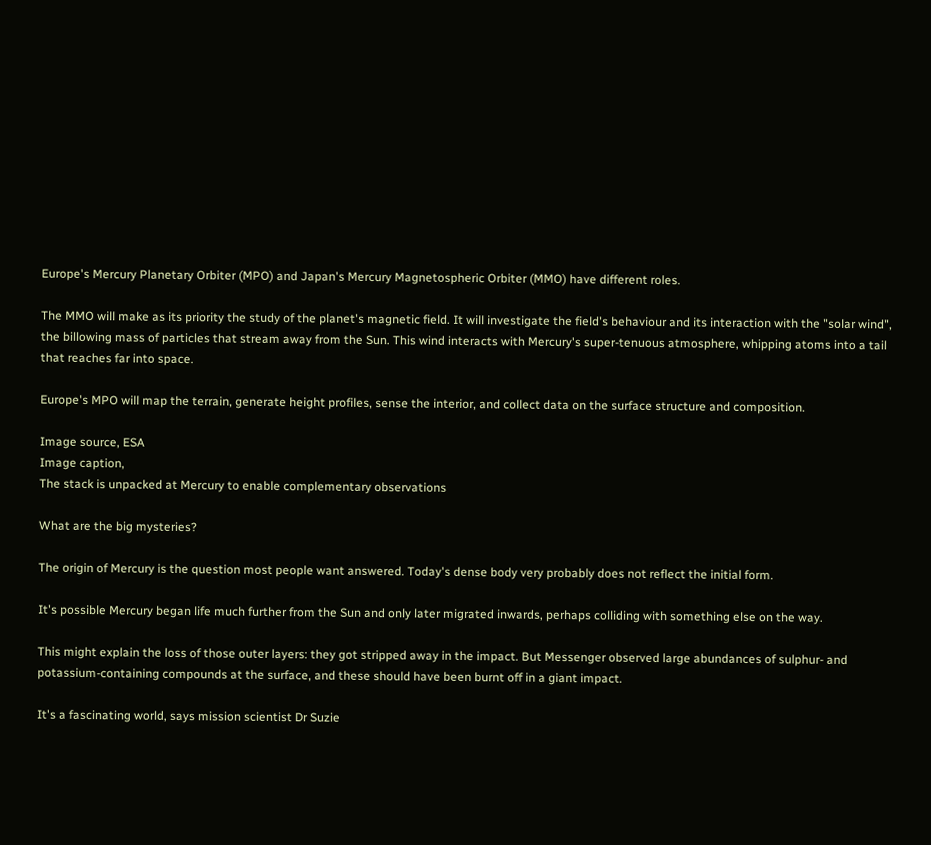Europe's Mercury Planetary Orbiter (MPO) and Japan's Mercury Magnetospheric Orbiter (MMO) have different roles.

The MMO will make as its priority the study of the planet's magnetic field. It will investigate the field's behaviour and its interaction with the "solar wind", the billowing mass of particles that stream away from the Sun. This wind interacts with Mercury's super-tenuous atmosphere, whipping atoms into a tail that reaches far into space.

Europe's MPO will map the terrain, generate height profiles, sense the interior, and collect data on the surface structure and composition.

Image source, ESA
Image caption,
The stack is unpacked at Mercury to enable complementary observations

What are the big mysteries?

The origin of Mercury is the question most people want answered. Today's dense body very probably does not reflect the initial form.

It's possible Mercury began life much further from the Sun and only later migrated inwards, perhaps colliding with something else on the way.

This might explain the loss of those outer layers: they got stripped away in the impact. But Messenger observed large abundances of sulphur- and potassium-containing compounds at the surface, and these should have been burnt off in a giant impact.

It's a fascinating world, says mission scientist Dr Suzie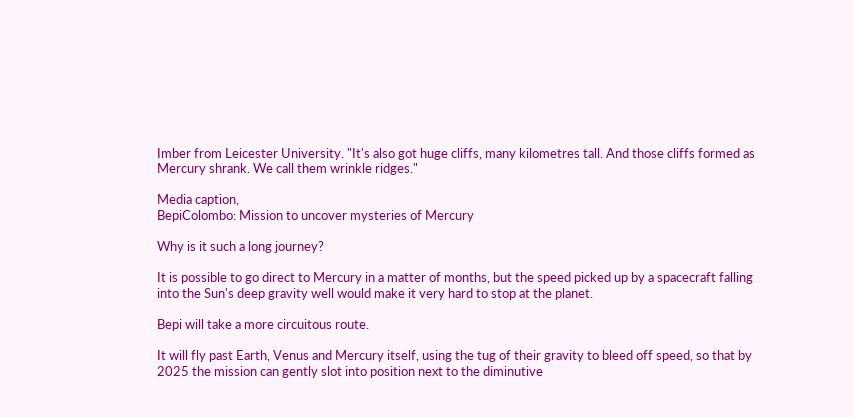Imber from Leicester University. "It's also got huge cliffs, many kilometres tall. And those cliffs formed as Mercury shrank. We call them wrinkle ridges."

Media caption,
BepiColombo: Mission to uncover mysteries of Mercury

Why is it such a long journey?

It is possible to go direct to Mercury in a matter of months, but the speed picked up by a spacecraft falling into the Sun's deep gravity well would make it very hard to stop at the planet.

Bepi will take a more circuitous route.

It will fly past Earth, Venus and Mercury itself, using the tug of their gravity to bleed off speed, so that by 2025 the mission can gently slot into position next to the diminutive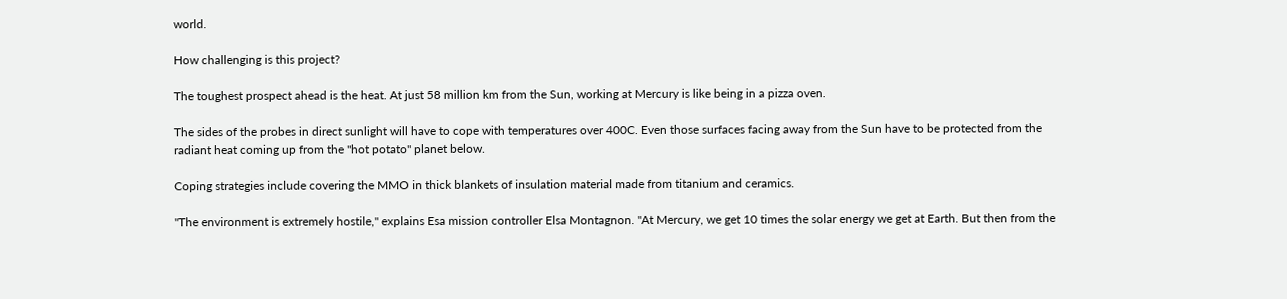world.

How challenging is this project?

The toughest prospect ahead is the heat. At just 58 million km from the Sun, working at Mercury is like being in a pizza oven.

The sides of the probes in direct sunlight will have to cope with temperatures over 400C. Even those surfaces facing away from the Sun have to be protected from the radiant heat coming up from the "hot potato" planet below.

Coping strategies include covering the MMO in thick blankets of insulation material made from titanium and ceramics.

"The environment is extremely hostile," explains Esa mission controller Elsa Montagnon. "At Mercury, we get 10 times the solar energy we get at Earth. But then from the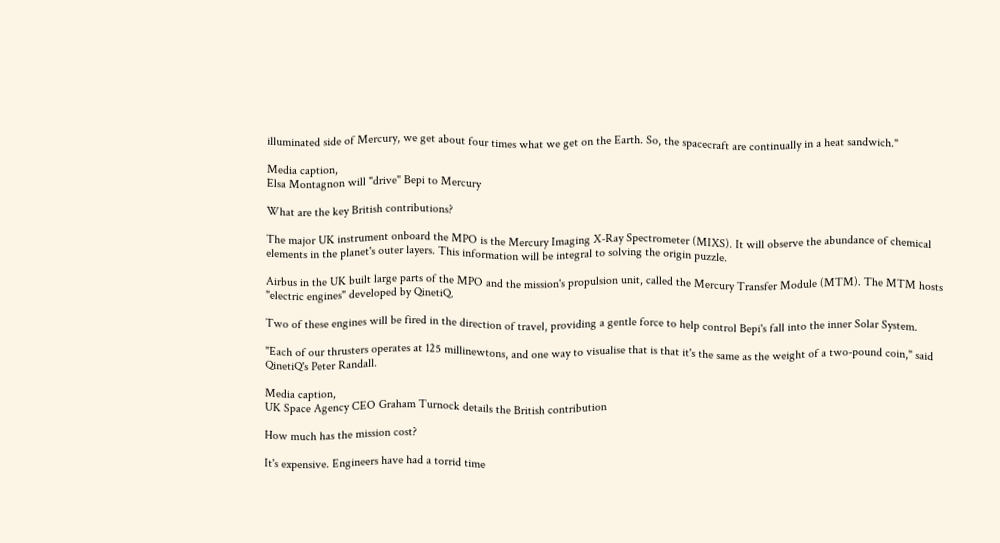illuminated side of Mercury, we get about four times what we get on the Earth. So, the spacecraft are continually in a heat sandwich."

Media caption,
Elsa Montagnon will "drive" Bepi to Mercury

What are the key British contributions?

The major UK instrument onboard the MPO is the Mercury Imaging X-Ray Spectrometer (MIXS). It will observe the abundance of chemical elements in the planet's outer layers. This information will be integral to solving the origin puzzle.

Airbus in the UK built large parts of the MPO and the mission's propulsion unit, called the Mercury Transfer Module (MTM). The MTM hosts "electric engines" developed by QinetiQ.

Two of these engines will be fired in the direction of travel, providing a gentle force to help control Bepi's fall into the inner Solar System.

"Each of our thrusters operates at 125 millinewtons, and one way to visualise that is that it's the same as the weight of a two-pound coin," said QinetiQ's Peter Randall.

Media caption,
UK Space Agency CEO Graham Turnock details the British contribution

How much has the mission cost?

It's expensive. Engineers have had a torrid time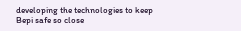developing the technologies to keep Bepi safe so close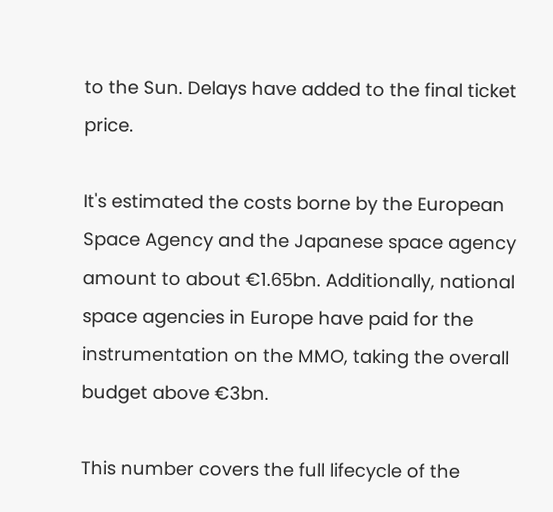to the Sun. Delays have added to the final ticket price.

It's estimated the costs borne by the European Space Agency and the Japanese space agency amount to about €1.65bn. Additionally, national space agencies in Europe have paid for the instrumentation on the MMO, taking the overall budget above €3bn.

This number covers the full lifecycle of the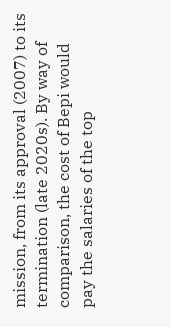mission, from its approval (2007) to its termination (late 2020s). By way of comparison, the cost of Bepi would pay the salaries of the top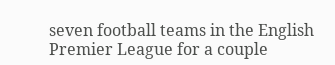seven football teams in the English Premier League for a couple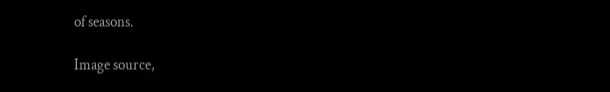of seasons.

Image source,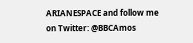ARIANESPACE and follow me on Twitter: @BBCAmos